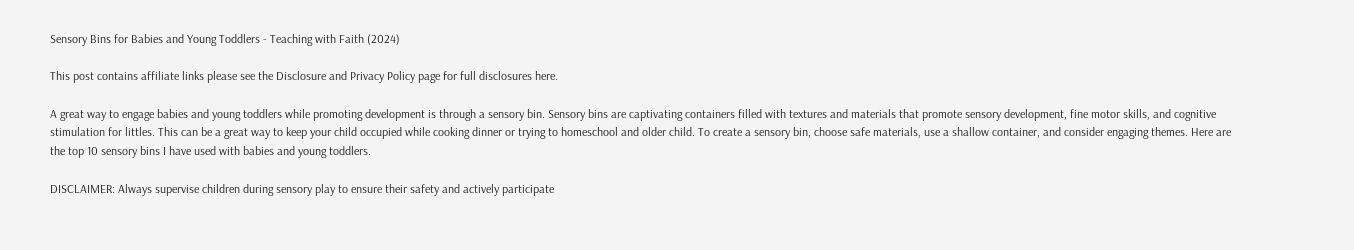Sensory Bins for Babies and Young Toddlers - Teaching with Faith (2024)

This post contains affiliate links please see the Disclosure and Privacy Policy page for full disclosures here.

A great way to engage babies and young toddlers while promoting development is through a sensory bin. Sensory bins are captivating containers filled with textures and materials that promote sensory development, fine motor skills, and cognitive stimulation for littles. This can be a great way to keep your child occupied while cooking dinner or trying to homeschool and older child. To create a sensory bin, choose safe materials, use a shallow container, and consider engaging themes. Here are the top 10 sensory bins I have used with babies and young toddlers.

DISCLAIMER: Always supervise children during sensory play to ensure their safety and actively participate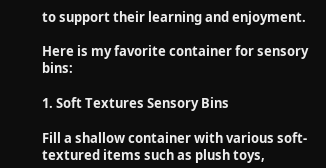to support their learning and enjoyment.

Here is my favorite container for sensory bins:

1. Soft Textures Sensory Bins

Fill a shallow container with various soft-textured items such as plush toys,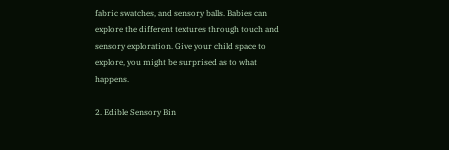fabric swatches, and sensory balls. Babies can explore the different textures through touch and sensory exploration. Give your child space to explore, you might be surprised as to what happens.

2. Edible Sensory Bin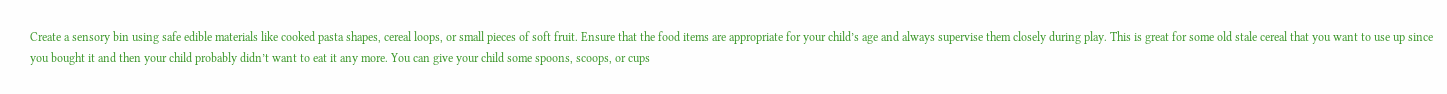Create a sensory bin using safe edible materials like cooked pasta shapes, cereal loops, or small pieces of soft fruit. Ensure that the food items are appropriate for your child’s age and always supervise them closely during play. This is great for some old stale cereal that you want to use up since you bought it and then your child probably didn’t want to eat it any more. You can give your child some spoons, scoops, or cups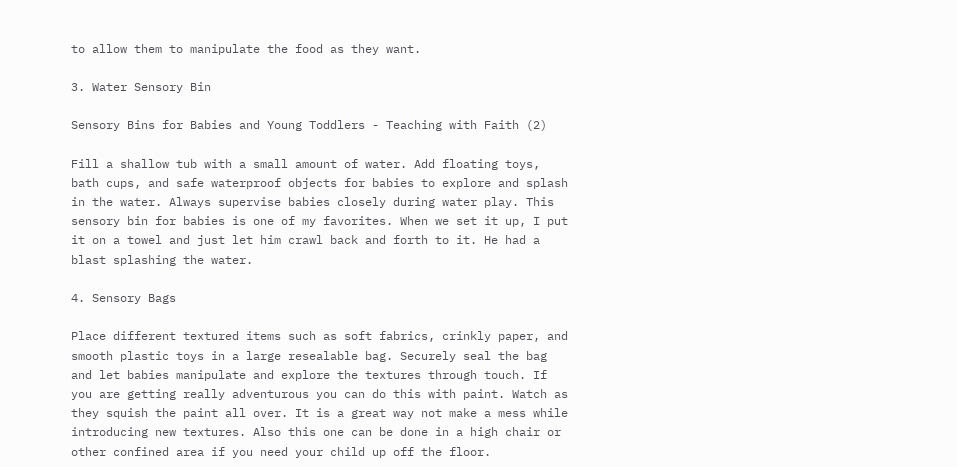to allow them to manipulate the food as they want.

3. Water Sensory Bin

Sensory Bins for Babies and Young Toddlers - Teaching with Faith (2)

Fill a shallow tub with a small amount of water. Add floating toys, bath cups, and safe waterproof objects for babies to explore and splash in the water. Always supervise babies closely during water play. This sensory bin for babies is one of my favorites. When we set it up, I put it on a towel and just let him crawl back and forth to it. He had a blast splashing the water.

4. Sensory Bags

Place different textured items such as soft fabrics, crinkly paper, and smooth plastic toys in a large resealable bag. Securely seal the bag and let babies manipulate and explore the textures through touch. If you are getting really adventurous you can do this with paint. Watch as they squish the paint all over. It is a great way not make a mess while introducing new textures. Also this one can be done in a high chair or other confined area if you need your child up off the floor.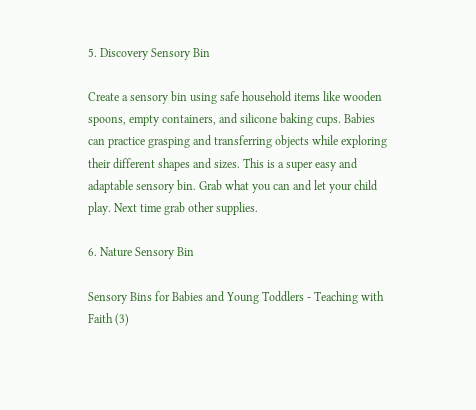5. Discovery Sensory Bin

Create a sensory bin using safe household items like wooden spoons, empty containers, and silicone baking cups. Babies can practice grasping and transferring objects while exploring their different shapes and sizes. This is a super easy and adaptable sensory bin. Grab what you can and let your child play. Next time grab other supplies.

6. Nature Sensory Bin

Sensory Bins for Babies and Young Toddlers - Teaching with Faith (3)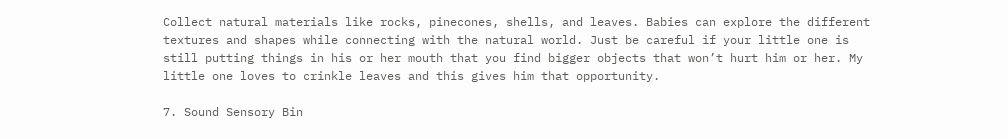Collect natural materials like rocks, pinecones, shells, and leaves. Babies can explore the different textures and shapes while connecting with the natural world. Just be careful if your little one is still putting things in his or her mouth that you find bigger objects that won’t hurt him or her. My little one loves to crinkle leaves and this gives him that opportunity.

7. Sound Sensory Bin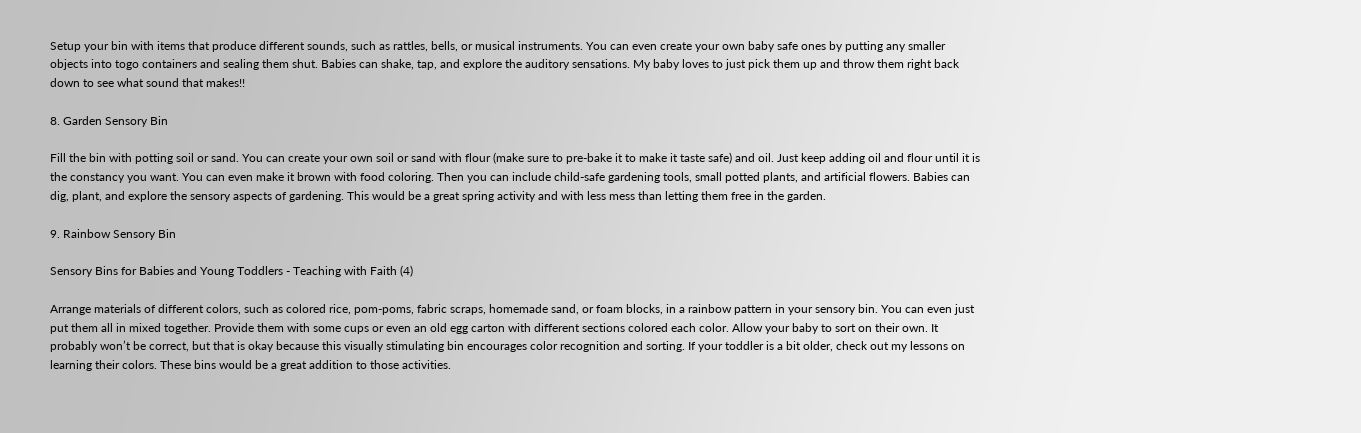Setup your bin with items that produce different sounds, such as rattles, bells, or musical instruments. You can even create your own baby safe ones by putting any smaller objects into togo containers and sealing them shut. Babies can shake, tap, and explore the auditory sensations. My baby loves to just pick them up and throw them right back down to see what sound that makes!!

8. Garden Sensory Bin

Fill the bin with potting soil or sand. You can create your own soil or sand with flour (make sure to pre-bake it to make it taste safe) and oil. Just keep adding oil and flour until it is the constancy you want. You can even make it brown with food coloring. Then you can include child-safe gardening tools, small potted plants, and artificial flowers. Babies can dig, plant, and explore the sensory aspects of gardening. This would be a great spring activity and with less mess than letting them free in the garden.

9. Rainbow Sensory Bin

Sensory Bins for Babies and Young Toddlers - Teaching with Faith (4)

Arrange materials of different colors, such as colored rice, pom-poms, fabric scraps, homemade sand, or foam blocks, in a rainbow pattern in your sensory bin. You can even just put them all in mixed together. Provide them with some cups or even an old egg carton with different sections colored each color. Allow your baby to sort on their own. It probably won’t be correct, but that is okay because this visually stimulating bin encourages color recognition and sorting. If your toddler is a bit older, check out my lessons on learning their colors. These bins would be a great addition to those activities.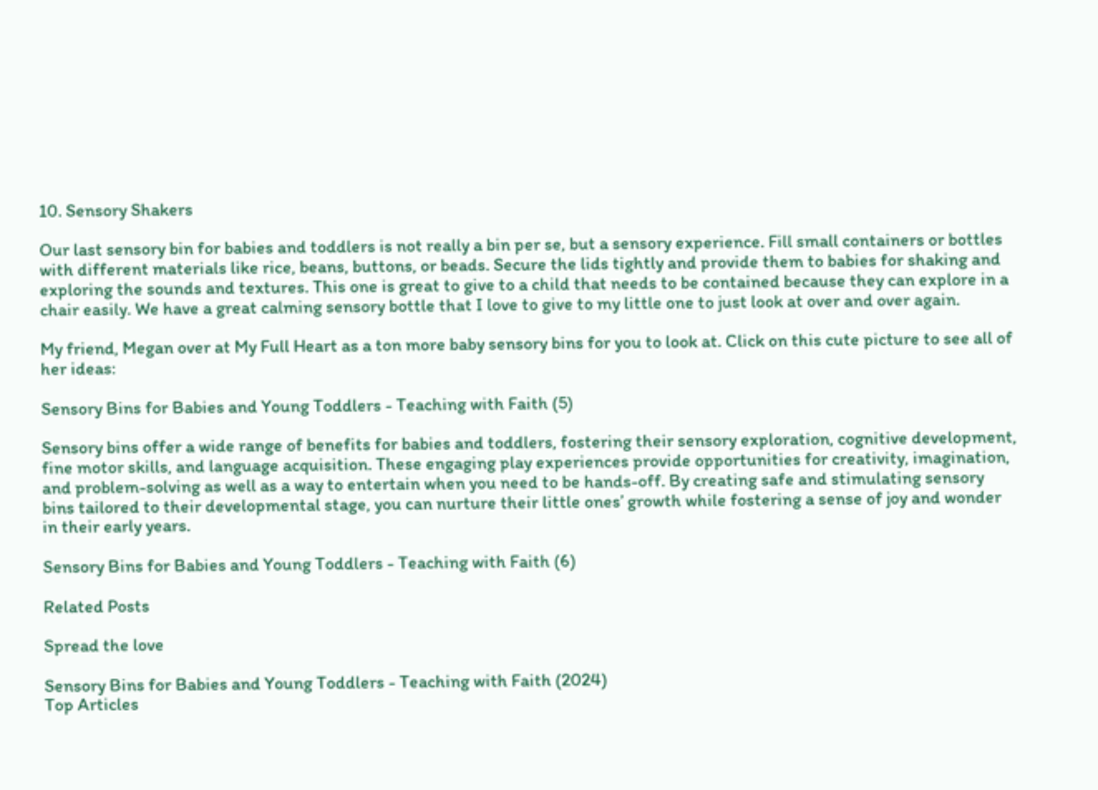10. Sensory Shakers

Our last sensory bin for babies and toddlers is not really a bin per se, but a sensory experience. Fill small containers or bottles with different materials like rice, beans, buttons, or beads. Secure the lids tightly and provide them to babies for shaking and exploring the sounds and textures. This one is great to give to a child that needs to be contained because they can explore in a chair easily. We have a great calming sensory bottle that I love to give to my little one to just look at over and over again.

My friend, Megan over at My Full Heart as a ton more baby sensory bins for you to look at. Click on this cute picture to see all of her ideas:

Sensory Bins for Babies and Young Toddlers - Teaching with Faith (5)

Sensory bins offer a wide range of benefits for babies and toddlers, fostering their sensory exploration, cognitive development, fine motor skills, and language acquisition. These engaging play experiences provide opportunities for creativity, imagination, and problem-solving as well as a way to entertain when you need to be hands-off. By creating safe and stimulating sensory bins tailored to their developmental stage, you can nurture their little ones’ growth while fostering a sense of joy and wonder in their early years.

Sensory Bins for Babies and Young Toddlers - Teaching with Faith (6)

Related Posts

Spread the love

Sensory Bins for Babies and Young Toddlers - Teaching with Faith (2024)
Top Articles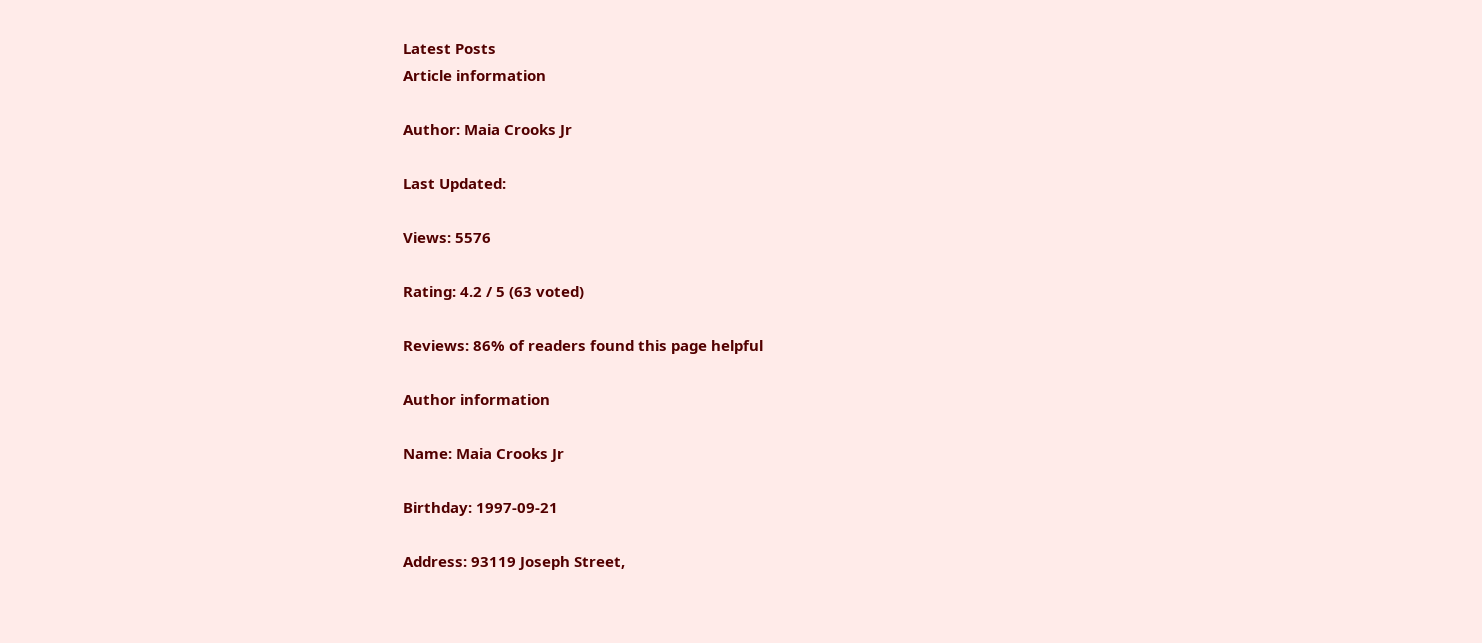Latest Posts
Article information

Author: Maia Crooks Jr

Last Updated:

Views: 5576

Rating: 4.2 / 5 (63 voted)

Reviews: 86% of readers found this page helpful

Author information

Name: Maia Crooks Jr

Birthday: 1997-09-21

Address: 93119 Joseph Street,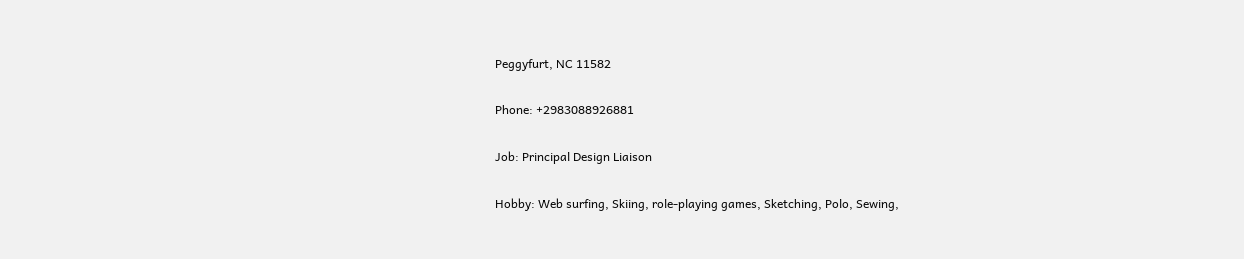Peggyfurt, NC 11582

Phone: +2983088926881

Job: Principal Design Liaison

Hobby: Web surfing, Skiing, role-playing games, Sketching, Polo, Sewing,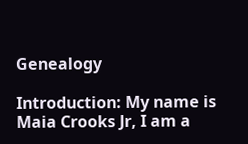Genealogy

Introduction: My name is Maia Crooks Jr, I am a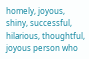homely, joyous, shiny, successful, hilarious, thoughtful, joyous person who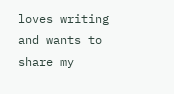loves writing and wants to share my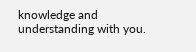knowledge and understanding with you.